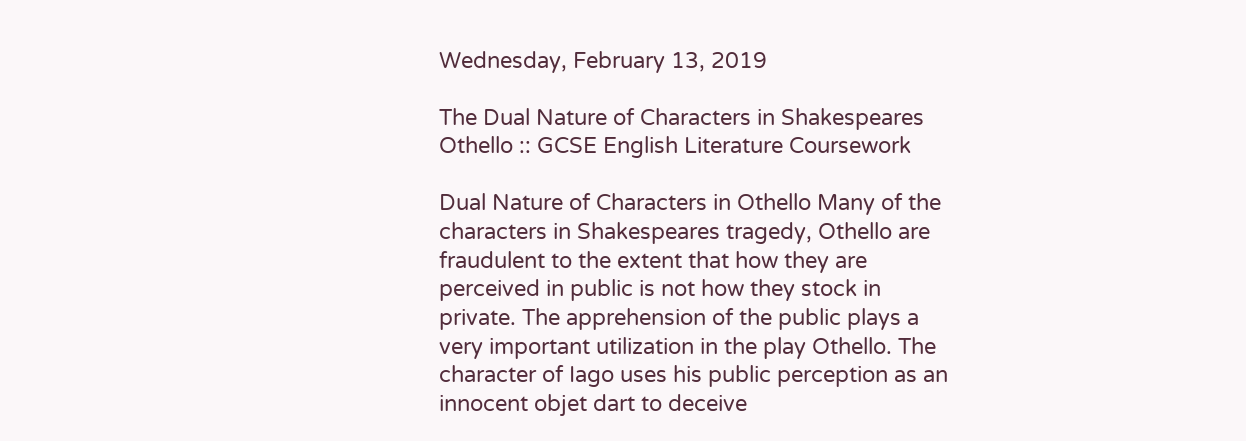Wednesday, February 13, 2019

The Dual Nature of Characters in Shakespeares Othello :: GCSE English Literature Coursework

Dual Nature of Characters in Othello Many of the characters in Shakespeares tragedy, Othello are fraudulent to the extent that how they are perceived in public is not how they stock in private. The apprehension of the public plays a very important utilization in the play Othello. The character of Iago uses his public perception as an innocent objet dart to deceive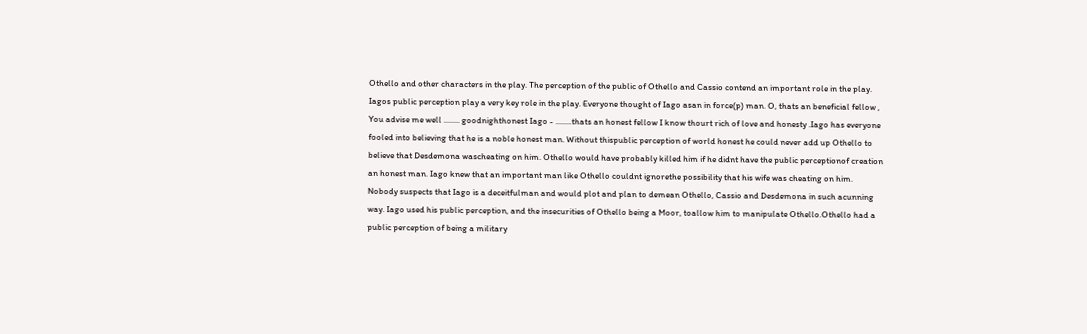Othello and other characters in the play. The perception of the public of Othello and Cassio contend an important role in the play. Iagos public perception play a very key role in the play. Everyone thought of Iago asan in force(p) man. O, thats an beneficial fellow , You advise me well ........ goodnighthonest Iago - ........thats an honest fellow I know thourt rich of love and honesty .Iago has everyone fooled into believing that he is a noble honest man. Without thispublic perception of world honest he could never add up Othello to believe that Desdemona wascheating on him. Othello would have probably killed him if he didnt have the public perceptionof creation an honest man. Iago knew that an important man like Othello couldnt ignorethe possibility that his wife was cheating on him. Nobody suspects that Iago is a deceitfulman and would plot and plan to demean Othello, Cassio and Desdemona in such acunning way. Iago used his public perception, and the insecurities of Othello being a Moor, toallow him to manipulate Othello.Othello had a public perception of being a military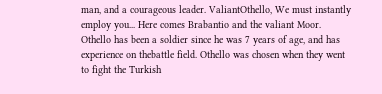man, and a courageous leader. ValiantOthello, We must instantly employ you... Here comes Brabantio and the valiant Moor. Othello has been a soldier since he was 7 years of age, and has experience on thebattle field. Othello was chosen when they went to fight the Turkish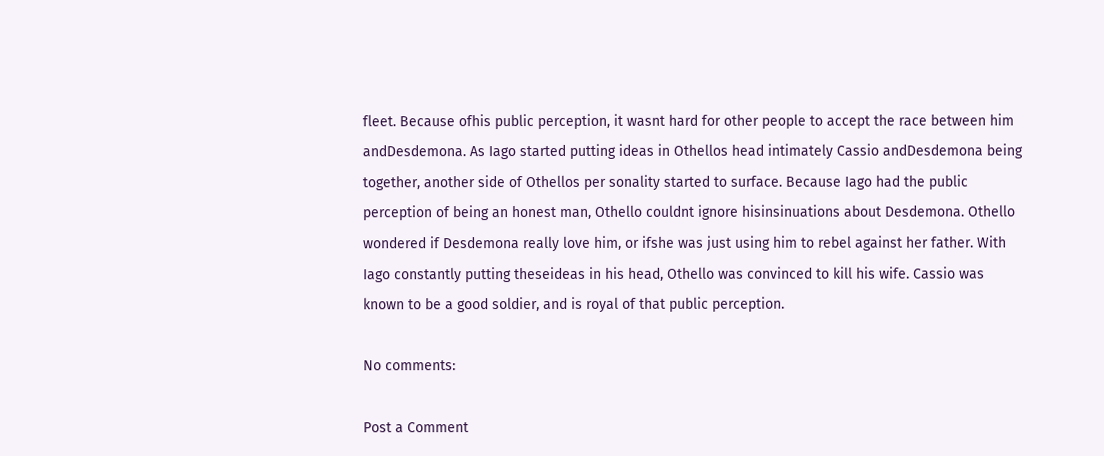fleet. Because ofhis public perception, it wasnt hard for other people to accept the race between him andDesdemona. As Iago started putting ideas in Othellos head intimately Cassio andDesdemona being together, another side of Othellos per sonality started to surface. Because Iago had the public perception of being an honest man, Othello couldnt ignore hisinsinuations about Desdemona. Othello wondered if Desdemona really love him, or ifshe was just using him to rebel against her father. With Iago constantly putting theseideas in his head, Othello was convinced to kill his wife. Cassio was known to be a good soldier, and is royal of that public perception.

No comments:

Post a Comment